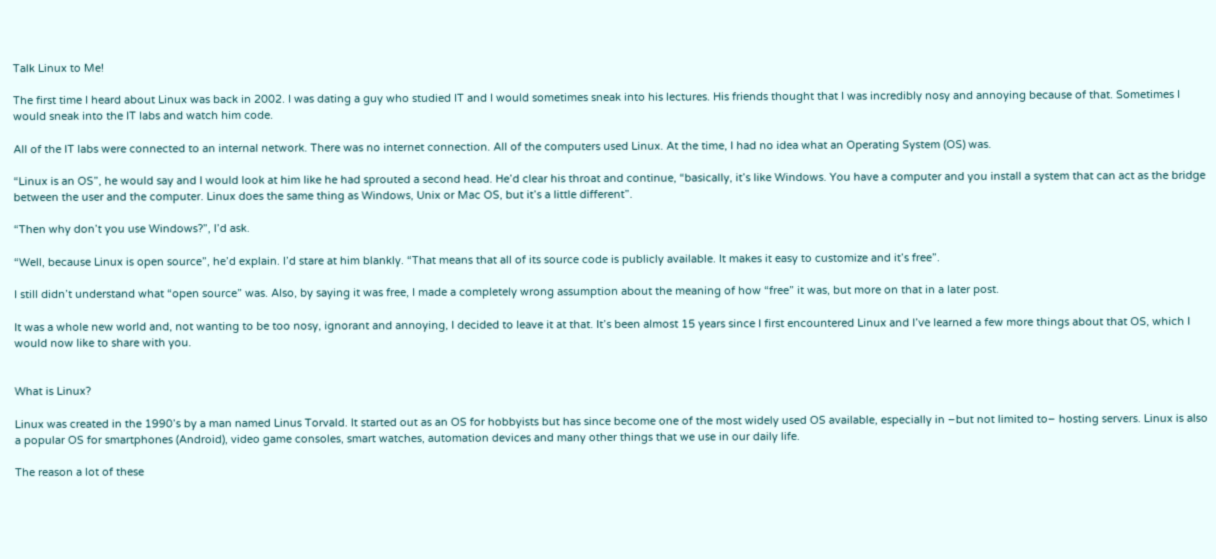Talk Linux to Me!

The first time I heard about Linux was back in 2002. I was dating a guy who studied IT and I would sometimes sneak into his lectures. His friends thought that I was incredibly nosy and annoying because of that. Sometimes I would sneak into the IT labs and watch him code.

All of the IT labs were connected to an internal network. There was no internet connection. All of the computers used Linux. At the time, I had no idea what an Operating System (OS) was.

“Linux is an OS”, he would say and I would look at him like he had sprouted a second head. He’d clear his throat and continue, “basically, it’s like Windows. You have a computer and you install a system that can act as the bridge between the user and the computer. Linux does the same thing as Windows, Unix or Mac OS, but it’s a little different”.

“Then why don’t you use Windows?”, I’d ask.

“Well, because Linux is open source”, he’d explain. I’d stare at him blankly. “That means that all of its source code is publicly available. It makes it easy to customize and it’s free”.

I still didn’t understand what “open source” was. Also, by saying it was free, I made a completely wrong assumption about the meaning of how “free” it was, but more on that in a later post.

It was a whole new world and, not wanting to be too nosy, ignorant and annoying, I decided to leave it at that. It’s been almost 15 years since I first encountered Linux and I’ve learned a few more things about that OS, which I would now like to share with you.


What is Linux?

Linux was created in the 1990’s by a man named Linus Torvald. It started out as an OS for hobbyists but has since become one of the most widely used OS available, especially in –but not limited to– hosting servers. Linux is also a popular OS for smartphones (Android), video game consoles, smart watches, automation devices and many other things that we use in our daily life.

The reason a lot of these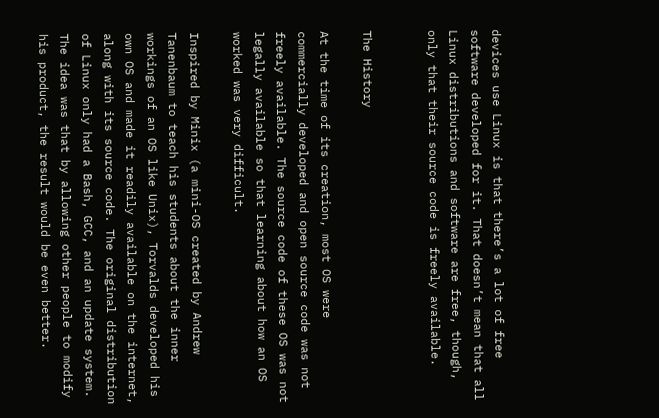devices use Linux is that there’s a lot of free software developed for it. That doesn’t mean that all Linux distributions and software are free, though, only that their source code is freely available.


The History

At the time of its creation, most OS were commercially developed and open source code was not freely available. The source code of these OS was not legally available so that learning about how an OS worked was very difficult.

Inspired by Minix (a mini-OS created by Andrew Tanenbaum to teach his students about the inner workings of an OS like Unix), Torvalds developed his own OS and made it readily available on the internet, along with its source code. The original distribution of Linux only had a Bash, GCC, and an update system. The idea was that by allowing other people to modify his product, the result would be even better.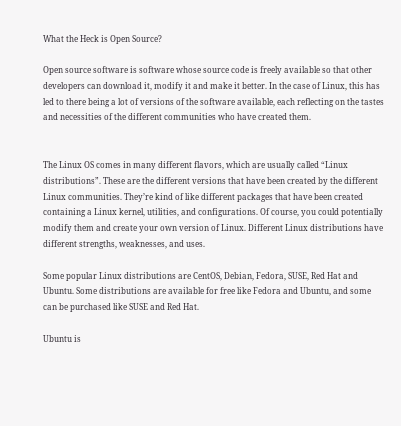What the Heck is Open Source?

Open source software is software whose source code is freely available so that other developers can download it, modify it and make it better. In the case of Linux, this has led to there being a lot of versions of the software available, each reflecting on the tastes and necessities of the different communities who have created them.


The Linux OS comes in many different flavors, which are usually called “Linux distributions”. These are the different versions that have been created by the different Linux communities. They’re kind of like different packages that have been created containing a Linux kernel, utilities, and configurations. Of course, you could potentially modify them and create your own version of Linux. Different Linux distributions have different strengths, weaknesses, and uses.

Some popular Linux distributions are CentOS, Debian, Fedora, SUSE, Red Hat and Ubuntu. Some distributions are available for free like Fedora and Ubuntu, and some can be purchased like SUSE and Red Hat.

Ubuntu is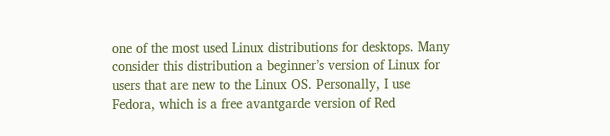one of the most used Linux distributions for desktops. Many consider this distribution a beginner’s version of Linux for users that are new to the Linux OS. Personally, I use Fedora, which is a free avantgarde version of Red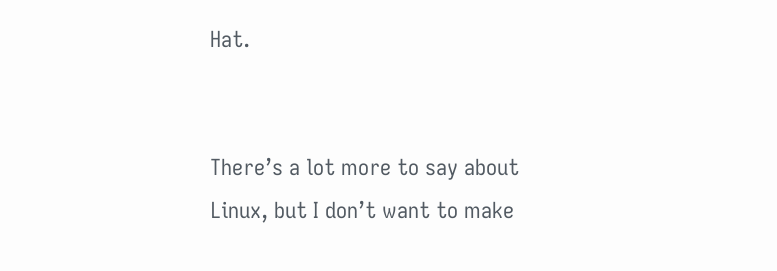Hat.


There’s a lot more to say about Linux, but I don’t want to make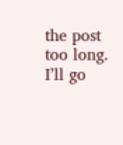the post too long. I’ll go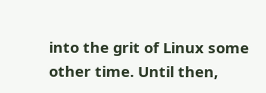into the grit of Linux some other time. Until then,